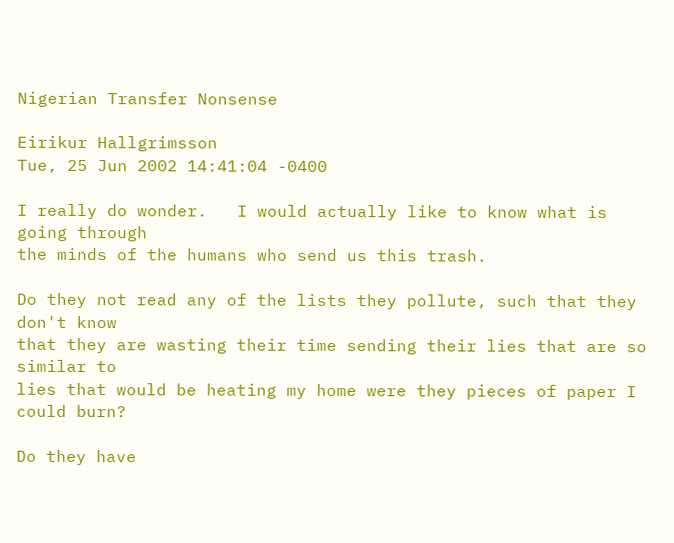Nigerian Transfer Nonsense

Eirikur Hallgrimsson
Tue, 25 Jun 2002 14:41:04 -0400

I really do wonder.   I would actually like to know what is going through
the minds of the humans who send us this trash.

Do they not read any of the lists they pollute, such that they don't know
that they are wasting their time sending their lies that are so similar to
lies that would be heating my home were they pieces of paper I could burn?

Do they have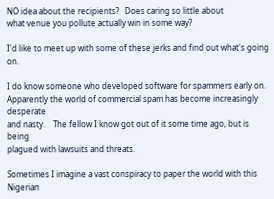NO idea about the recipients?   Does caring so little about
what venue you pollute actually win in some way?

I'd like to meet up with some of these jerks and find out what's going on.

I do know someone who developed software for spammers early on.
Apparently the world of commercial spam has become increasingly desperate
and nasty.    The fellow I know got out of it some time ago, but is being
plagued with lawsuits and threats.

Sometimes I imagine a vast conspiracy to paper the world with this
Nigerian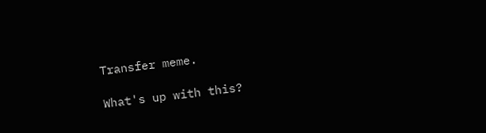Transfer meme.

What's up with this?